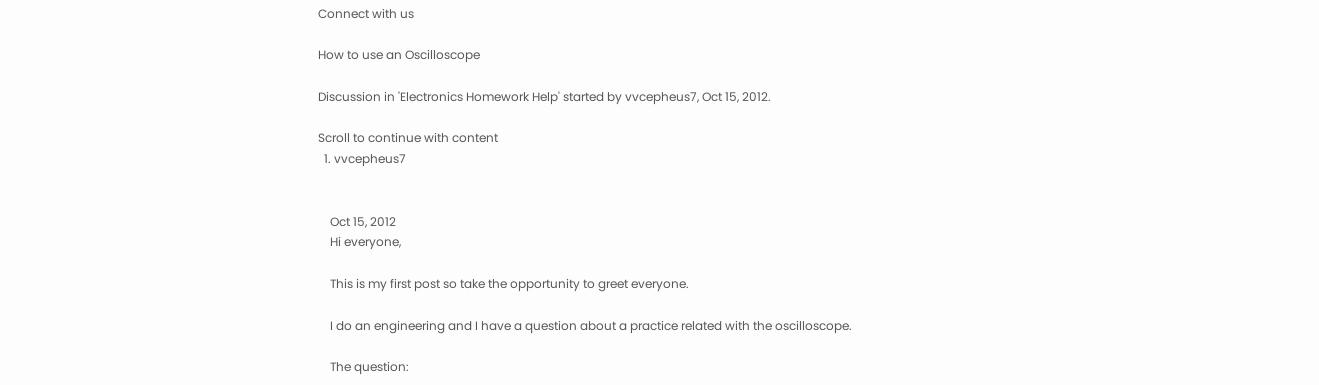Connect with us

How to use an Oscilloscope

Discussion in 'Electronics Homework Help' started by vvcepheus7, Oct 15, 2012.

Scroll to continue with content
  1. vvcepheus7


    Oct 15, 2012
    Hi everyone,

    This is my first post so take the opportunity to greet everyone.

    I do an engineering and I have a question about a practice related with the oscilloscope.

    The question: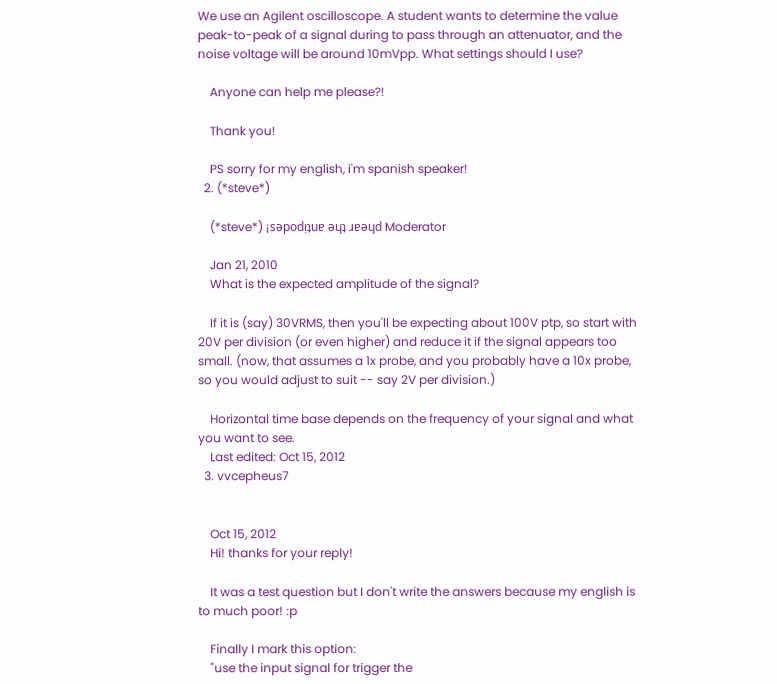We use an Agilent oscilloscope. A student wants to determine the value peak-to-peak of a signal during to pass through an attenuator, and the noise voltage will be around 10mVpp. What settings should I use?

    Anyone can help me please?!

    Thank you!

    PS sorry for my english, i'm spanish speaker!
  2. (*steve*)

    (*steve*) ¡sǝpodᴉʇuɐ ǝɥʇ ɹɐǝɥd Moderator

    Jan 21, 2010
    What is the expected amplitude of the signal?

    If it is (say) 30VRMS, then you'll be expecting about 100V ptp, so start with 20V per division (or even higher) and reduce it if the signal appears too small. (now, that assumes a 1x probe, and you probably have a 10x probe, so you would adjust to suit -- say 2V per division.)

    Horizontal time base depends on the frequency of your signal and what you want to see.
    Last edited: Oct 15, 2012
  3. vvcepheus7


    Oct 15, 2012
    Hi! thanks for your reply!

    It was a test question but I don't write the answers because my english is to much poor! :p

    Finally I mark this option:
    "use the input signal for trigger the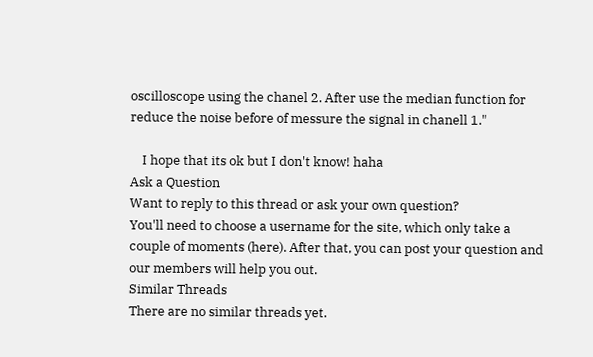oscilloscope using the chanel 2. After use the median function for reduce the noise before of messure the signal in chanell 1."

    I hope that its ok but I don't know! haha
Ask a Question
Want to reply to this thread or ask your own question?
You'll need to choose a username for the site, which only take a couple of moments (here). After that, you can post your question and our members will help you out.
Similar Threads
There are no similar threads yet.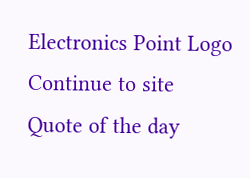Electronics Point Logo
Continue to site
Quote of the day